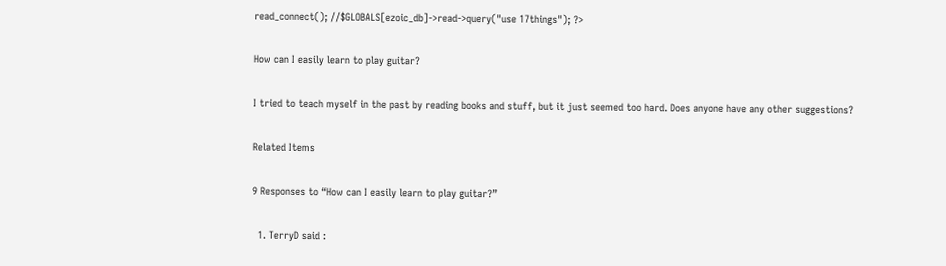read_connect(); //$GLOBALS[ezoic_db]->read->query("use 17things"); ?>

How can I easily learn to play guitar?

I tried to teach myself in the past by reading books and stuff, but it just seemed too hard. Does anyone have any other suggestions?

Related Items

9 Responses to “How can I easily learn to play guitar?”

  1. TerryD said :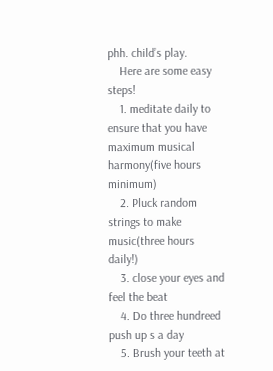phh. child’s play.
    Here are some easy steps!
    1. meditate daily to ensure that you have maximum musical harmony(five hours minimum)
    2. Pluck random strings to make music(three hours daily!)
    3. close your eyes and feel the beat
    4. Do three hundreed push up s a day
    5. Brush your teeth at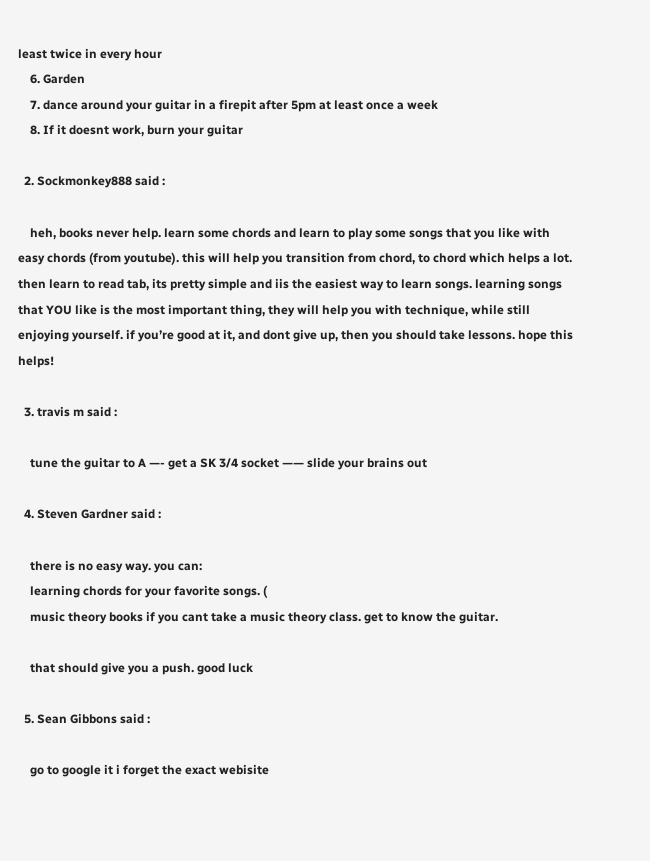least twice in every hour
    6. Garden
    7. dance around your guitar in a firepit after 5pm at least once a week
    8. If it doesnt work, burn your guitar

  2. Sockmonkey888 said :

    heh, books never help. learn some chords and learn to play some songs that you like with easy chords (from youtube). this will help you transition from chord, to chord which helps a lot. then learn to read tab, its pretty simple and iis the easiest way to learn songs. learning songs that YOU like is the most important thing, they will help you with technique, while still enjoying yourself. if you’re good at it, and dont give up, then you should take lessons. hope this helps!

  3. travis m said :

    tune the guitar to A —- get a SK 3/4 socket —— slide your brains out

  4. Steven Gardner said :

    there is no easy way. you can:
    learning chords for your favorite songs. (
    music theory books if you cant take a music theory class. get to know the guitar.

    that should give you a push. good luck

  5. Sean Gibbons said :

    go to google it i forget the exact webisite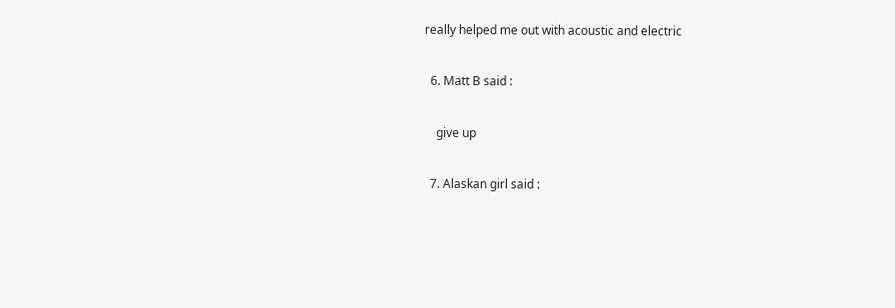really helped me out with acoustic and electric

  6. Matt B said :

    give up

  7. Alaskan girl said :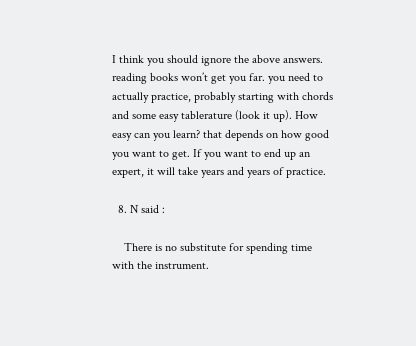I think you should ignore the above answers. reading books won’t get you far. you need to actually practice, probably starting with chords and some easy tablerature (look it up). How easy can you learn? that depends on how good you want to get. If you want to end up an expert, it will take years and years of practice.

  8. N said :

    There is no substitute for spending time with the instrument.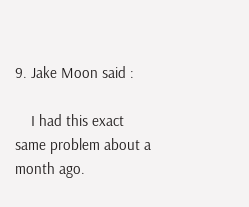9. Jake Moon said :

    I had this exact same problem about a month ago.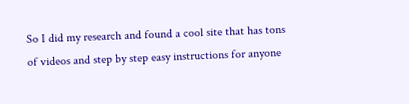So I did my research and found a cool site that has tons of videos and step by step easy instructions for anyone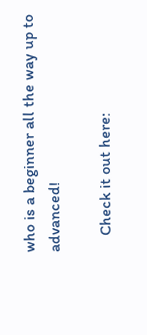who is a beginner all the way up to advanced!

    Check it out here: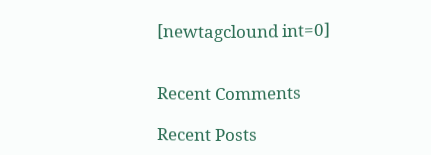[newtagclound int=0]


Recent Comments

Recent Posts